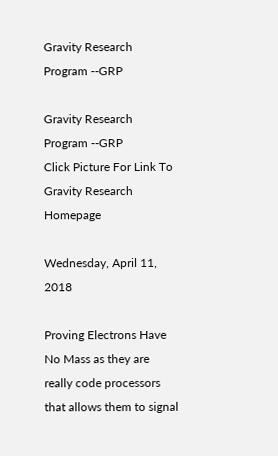Gravity Research Program --GRP

Gravity Research Program --GRP
Click Picture For Link To Gravity Research Homepage

Wednesday, April 11, 2018

Proving Electrons Have No Mass as they are really code processors that allows them to signal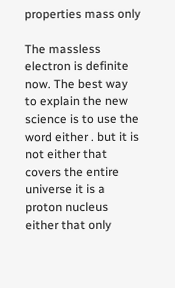properties mass only

The massless electron is definite now. The best way to explain the new science is to use the word either . but it is not either that covers the entire universe it is a proton nucleus either that only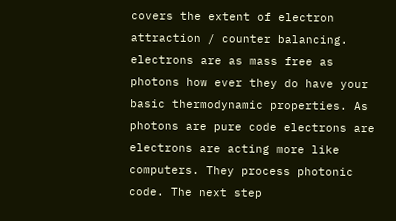covers the extent of electron attraction / counter balancing. electrons are as mass free as photons how ever they do have your basic thermodynamic properties. As photons are pure code electrons are electrons are acting more like computers. They process photonic code. The next step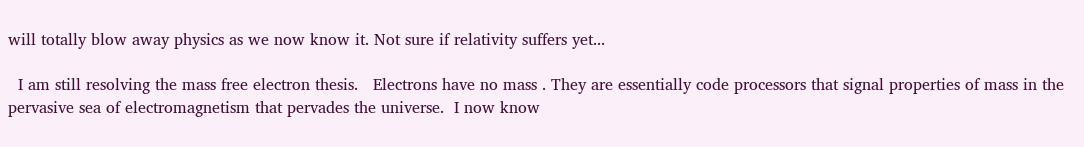will totally blow away physics as we now know it. Not sure if relativity suffers yet...

  I am still resolving the mass free electron thesis.   Electrons have no mass . They are essentially code processors that signal properties of mass in the pervasive sea of electromagnetism that pervades the universe.  I now know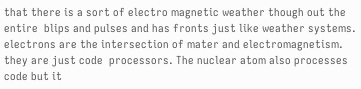that there is a sort of electro magnetic weather though out the entire  blips and pulses and has fronts just like weather systems. electrons are the intersection of mater and electromagnetism.  they are just code  processors. The nuclear atom also processes code but it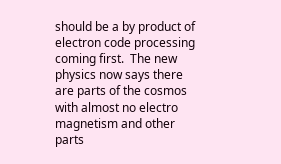should be a by product of electron code processing coming first.  The new physics now says there are parts of the cosmos with almost no electro magnetism and other parts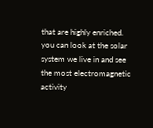that are highly enriched. you can look at the solar system we live in and see the most electromagnetic activity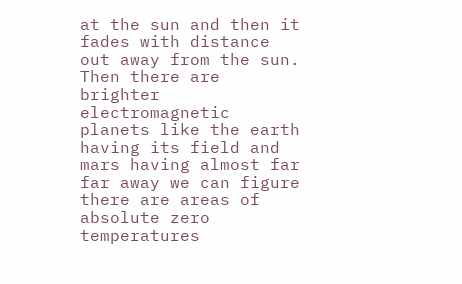at the sun and then it fades with distance out away from the sun. Then there are brighter electromagnetic planets like the earth having its field and mars having almost far far away we can figure there are areas of absolute zero temperatures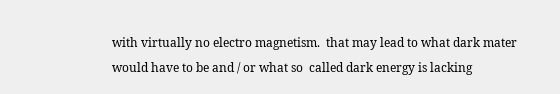with virtually no electro magnetism.  that may lead to what dark mater would have to be and / or what so  called dark energy is lacking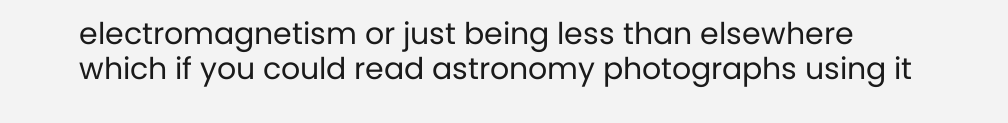electromagnetism or just being less than elsewhere which if you could read astronomy photographs using it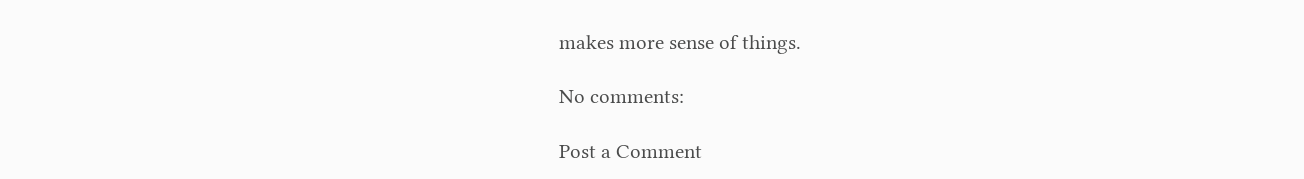makes more sense of things.

No comments:

Post a Comment